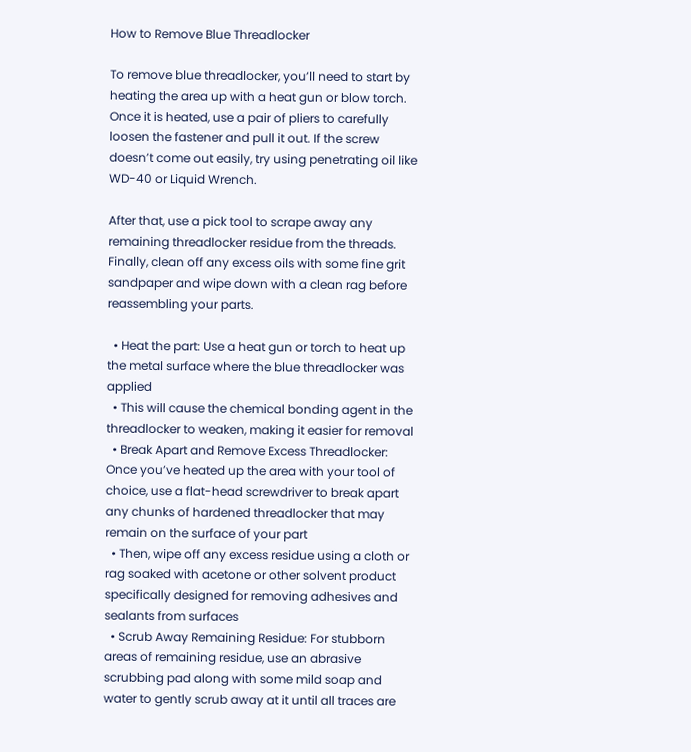How to Remove Blue Threadlocker

To remove blue threadlocker, you’ll need to start by heating the area up with a heat gun or blow torch. Once it is heated, use a pair of pliers to carefully loosen the fastener and pull it out. If the screw doesn’t come out easily, try using penetrating oil like WD-40 or Liquid Wrench.

After that, use a pick tool to scrape away any remaining threadlocker residue from the threads. Finally, clean off any excess oils with some fine grit sandpaper and wipe down with a clean rag before reassembling your parts.

  • Heat the part: Use a heat gun or torch to heat up the metal surface where the blue threadlocker was applied
  • This will cause the chemical bonding agent in the threadlocker to weaken, making it easier for removal
  • Break Apart and Remove Excess Threadlocker: Once you’ve heated up the area with your tool of choice, use a flat-head screwdriver to break apart any chunks of hardened threadlocker that may remain on the surface of your part
  • Then, wipe off any excess residue using a cloth or rag soaked with acetone or other solvent product specifically designed for removing adhesives and sealants from surfaces
  • Scrub Away Remaining Residue: For stubborn areas of remaining residue, use an abrasive scrubbing pad along with some mild soap and water to gently scrub away at it until all traces are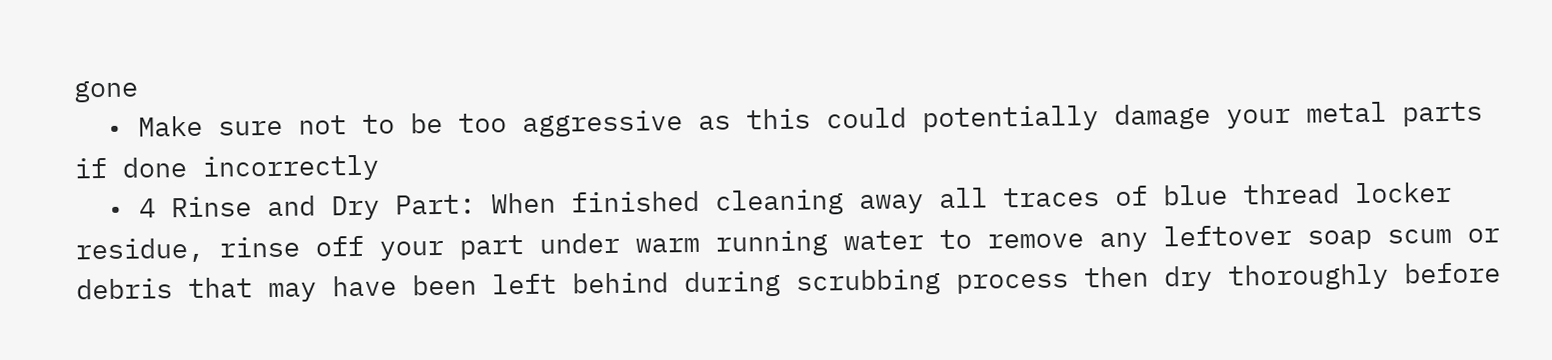gone
  • Make sure not to be too aggressive as this could potentially damage your metal parts if done incorrectly
  • 4 Rinse and Dry Part: When finished cleaning away all traces of blue thread locker residue, rinse off your part under warm running water to remove any leftover soap scum or debris that may have been left behind during scrubbing process then dry thoroughly before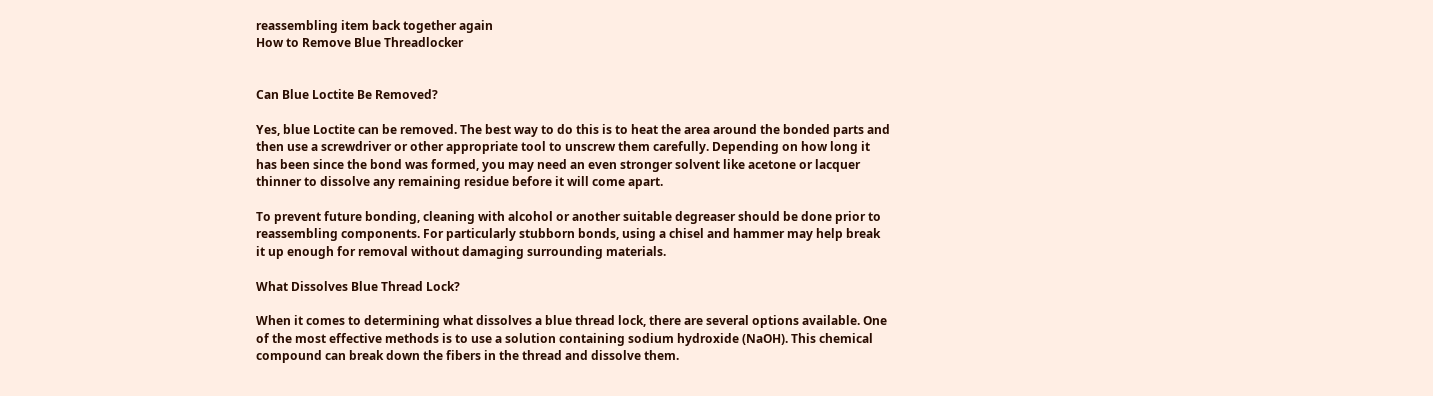reassembling item back together again
How to Remove Blue Threadlocker


Can Blue Loctite Be Removed?

Yes, blue Loctite can be removed. The best way to do this is to heat the area around the bonded parts and then use a screwdriver or other appropriate tool to unscrew them carefully. Depending on how long it has been since the bond was formed, you may need an even stronger solvent like acetone or lacquer thinner to dissolve any remaining residue before it will come apart.

To prevent future bonding, cleaning with alcohol or another suitable degreaser should be done prior to reassembling components. For particularly stubborn bonds, using a chisel and hammer may help break it up enough for removal without damaging surrounding materials.

What Dissolves Blue Thread Lock?

When it comes to determining what dissolves a blue thread lock, there are several options available. One of the most effective methods is to use a solution containing sodium hydroxide (NaOH). This chemical compound can break down the fibers in the thread and dissolve them.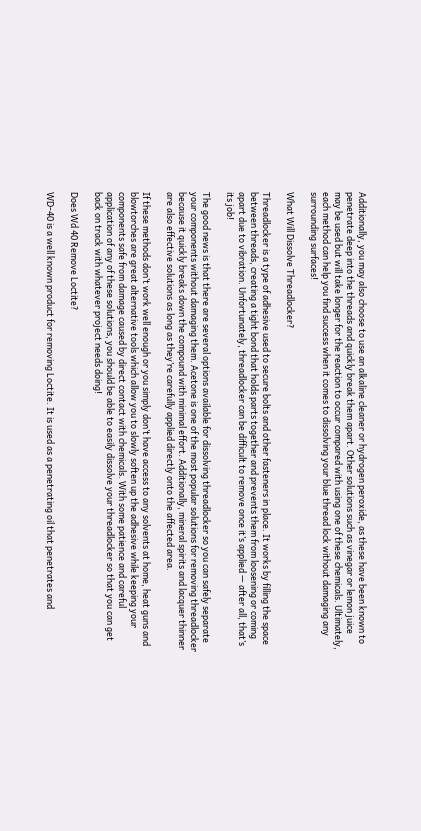Additionally, you may also choose to use an alkaline cleaner or hydrogen peroxide, as these have been known to penetrate deep into the threads and quickly break them apart. Other solutions such as vinegar or lemon juice may be used but will take longer for the reaction to occur compared with using one of these chemicals. Ultimately, each method can help you find success when it comes to dissolving your blue thread lock without damaging any surrounding surfaces!

What Will Dissolve Threadlocker?

Threadlocker is a type of adhesive used to secure bolts and other fasteners in place. It works by filling the space between threads, creating a tight bond that holds parts together and prevents them from loosening or coming apart due to vibration. Unfortunately, threadlocker can be difficult to remove once it’s applied — after all, that’s its job!

The good news is that there are several options available for dissolving threadlocker so you can safely separate your components without damaging them. Acetone is one of the most popular solutions for removing threadlocker because it quickly breaks down the compound with minimal effort. Additionally, mineral spirits and lacquer thinner are also effective solutions as long as they’re carefully applied directly onto the affected area.

If these methods don’t work well enough or you simply don’t have access to any solvents at home, heat guns and blowtorches are great alternative tools which allow you to slowly soften up the adhesive while keeping your components safe from damage caused by direct contact with chemicals. With some patience and careful application of any of these solutions, you should be able to easily dissolve your threadlocker so that you can get back on track with whatever project needs doing!

Does Wd 40 Remove Loctite?

WD-40 is a well known product for removing Loctite. It is used as a penetrating oil that penetrates and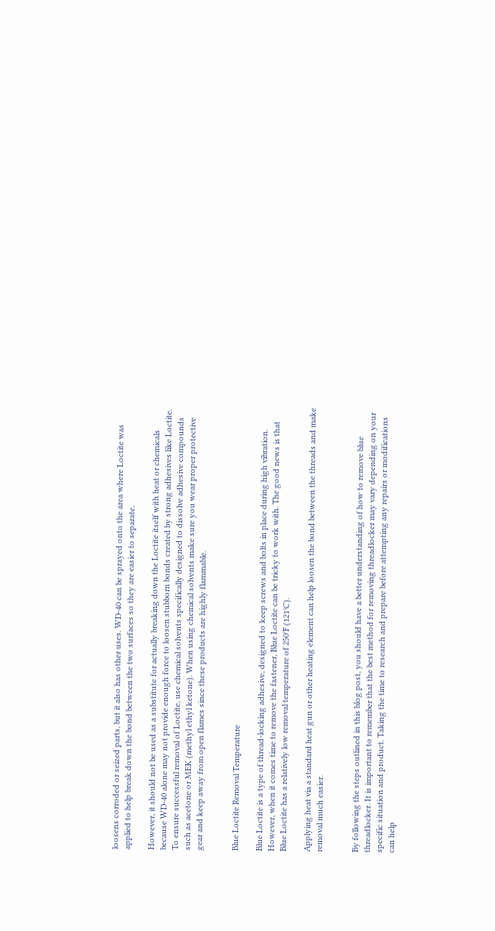loosens corroded or seized parts, but it also has other uses. WD-40 can be sprayed onto the area where Loctite was applied to help break down the bond between the two surfaces so they are easier to separate.

However, it should not be used as a substitute for actually breaking down the Loctite itself with heat or chemicals because WD-40 alone may not provide enough force to loosen stubborn bonds created by strong adhesives like Loctite. To ensure successful removal of Loctite, use chemical solvents specifically designed to dissolve adhesive compounds such as acetone or MEK (methyl ethyl ketone). When using chemical solvents make sure you wear proper protective gear and keep away from open flames since these products are highly flammable.


Blue Loctite Removal Temperature

Blue Loctite is a type of thread-locking adhesive, designed to keep screws and bolts in place during high vibration. However, when it comes time to remove the fastener, Blue Loctite can be tricky to work with. The good news is that Blue Loctite has a relatively low removal temperature of 250°F (121°C).

Applying heat via a standard heat gun or other heating element can help loosen the bond between the threads and make removal much easier.


By following the steps outlined in this blog post, you should have a better understanding of how to remove blue threadlocker. It is important to remember that the best method for removing threadlocker may vary depending on your specific situation and product. Taking the time to research and prepare before attempting any repairs or modifications can help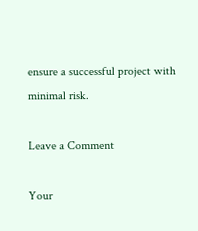ensure a successful project with minimal risk.

Leave a Comment

Your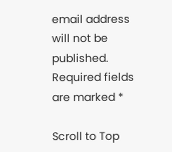email address will not be published. Required fields are marked *

Scroll to Top